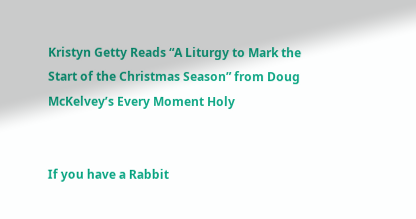Kristyn Getty Reads “A Liturgy to Mark the Start of the Christmas Season” from Doug McKelvey’s Every Moment Holy


If you have a Rabbit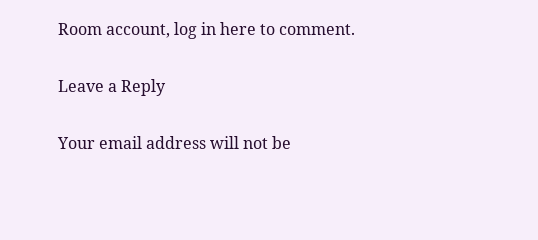Room account, log in here to comment.

Leave a Reply

Your email address will not be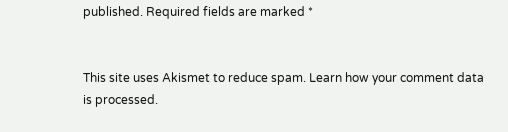published. Required fields are marked *


This site uses Akismet to reduce spam. Learn how your comment data is processed.